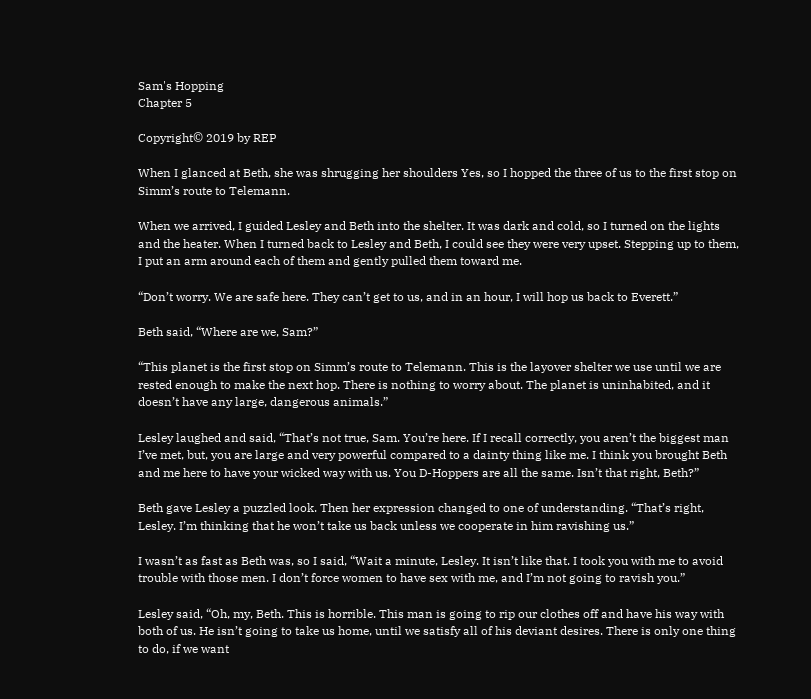Sam's Hopping
Chapter 5

Copyright© 2019 by REP

When I glanced at Beth, she was shrugging her shoulders Yes, so I hopped the three of us to the first stop on Simm’s route to Telemann.

When we arrived, I guided Lesley and Beth into the shelter. It was dark and cold, so I turned on the lights and the heater. When I turned back to Lesley and Beth, I could see they were very upset. Stepping up to them, I put an arm around each of them and gently pulled them toward me.

“Don’t worry. We are safe here. They can’t get to us, and in an hour, I will hop us back to Everett.”

Beth said, “Where are we, Sam?”

“This planet is the first stop on Simm’s route to Telemann. This is the layover shelter we use until we are rested enough to make the next hop. There is nothing to worry about. The planet is uninhabited, and it doesn’t have any large, dangerous animals.”

Lesley laughed and said, “That’s not true, Sam. You’re here. If I recall correctly, you aren’t the biggest man I’ve met, but, you are large and very powerful compared to a dainty thing like me. I think you brought Beth and me here to have your wicked way with us. You D-Hoppers are all the same. Isn’t that right, Beth?”

Beth gave Lesley a puzzled look. Then her expression changed to one of understanding. “That’s right, Lesley. I’m thinking that he won’t take us back unless we cooperate in him ravishing us.”

I wasn’t as fast as Beth was, so I said, “Wait a minute, Lesley. It isn’t like that. I took you with me to avoid trouble with those men. I don’t force women to have sex with me, and I’m not going to ravish you.”

Lesley said, “Oh, my, Beth. This is horrible. This man is going to rip our clothes off and have his way with both of us. He isn’t going to take us home, until we satisfy all of his deviant desires. There is only one thing to do, if we want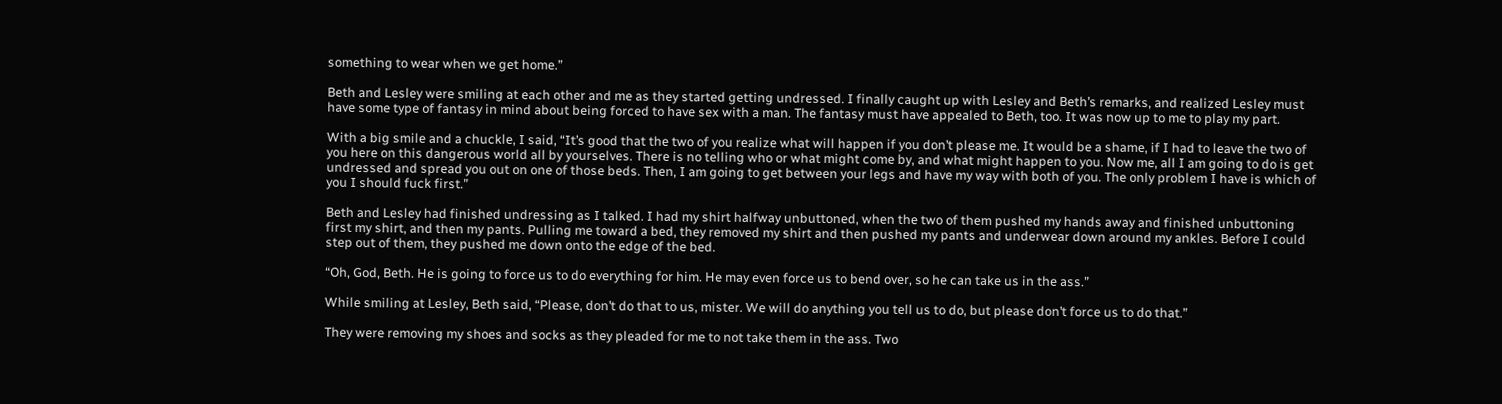something to wear when we get home.”

Beth and Lesley were smiling at each other and me as they started getting undressed. I finally caught up with Lesley and Beth’s remarks, and realized Lesley must have some type of fantasy in mind about being forced to have sex with a man. The fantasy must have appealed to Beth, too. It was now up to me to play my part.

With a big smile and a chuckle, I said, “It’s good that the two of you realize what will happen if you don’t please me. It would be a shame, if I had to leave the two of you here on this dangerous world all by yourselves. There is no telling who or what might come by, and what might happen to you. Now me, all I am going to do is get undressed and spread you out on one of those beds. Then, I am going to get between your legs and have my way with both of you. The only problem I have is which of you I should fuck first.”

Beth and Lesley had finished undressing as I talked. I had my shirt halfway unbuttoned, when the two of them pushed my hands away and finished unbuttoning first my shirt, and then my pants. Pulling me toward a bed, they removed my shirt and then pushed my pants and underwear down around my ankles. Before I could step out of them, they pushed me down onto the edge of the bed.

“Oh, God, Beth. He is going to force us to do everything for him. He may even force us to bend over, so he can take us in the ass.”

While smiling at Lesley, Beth said, “Please, don’t do that to us, mister. We will do anything you tell us to do, but please don’t force us to do that.”

They were removing my shoes and socks as they pleaded for me to not take them in the ass. Two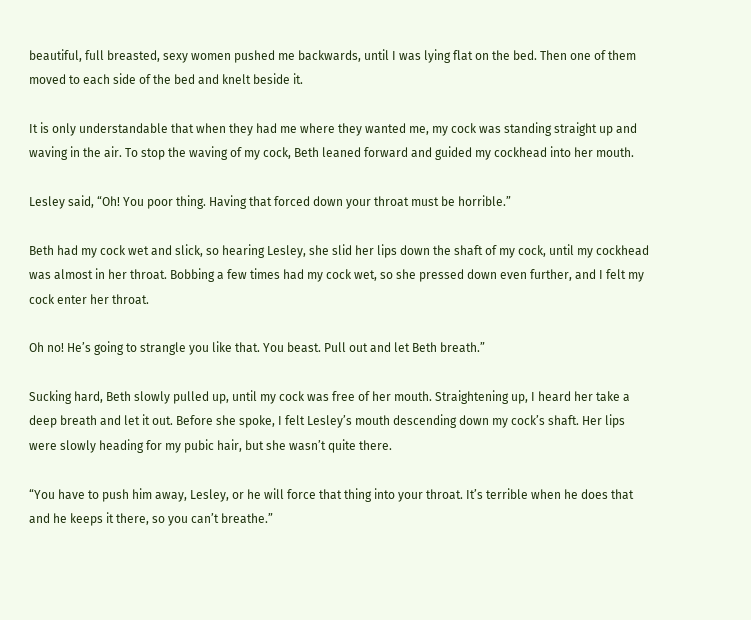beautiful, full breasted, sexy women pushed me backwards, until I was lying flat on the bed. Then one of them moved to each side of the bed and knelt beside it.

It is only understandable that when they had me where they wanted me, my cock was standing straight up and waving in the air. To stop the waving of my cock, Beth leaned forward and guided my cockhead into her mouth.

Lesley said, “Oh! You poor thing. Having that forced down your throat must be horrible.”

Beth had my cock wet and slick, so hearing Lesley, she slid her lips down the shaft of my cock, until my cockhead was almost in her throat. Bobbing a few times had my cock wet, so she pressed down even further, and I felt my cock enter her throat.

Oh no! He’s going to strangle you like that. You beast. Pull out and let Beth breath.”

Sucking hard, Beth slowly pulled up, until my cock was free of her mouth. Straightening up, I heard her take a deep breath and let it out. Before she spoke, I felt Lesley’s mouth descending down my cock’s shaft. Her lips were slowly heading for my pubic hair, but she wasn’t quite there.

“You have to push him away, Lesley, or he will force that thing into your throat. It’s terrible when he does that and he keeps it there, so you can’t breathe.”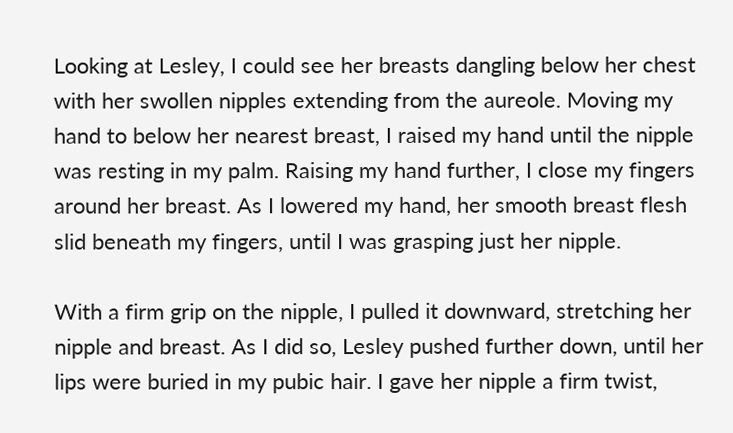Looking at Lesley, I could see her breasts dangling below her chest with her swollen nipples extending from the aureole. Moving my hand to below her nearest breast, I raised my hand until the nipple was resting in my palm. Raising my hand further, I close my fingers around her breast. As I lowered my hand, her smooth breast flesh slid beneath my fingers, until I was grasping just her nipple.

With a firm grip on the nipple, I pulled it downward, stretching her nipple and breast. As I did so, Lesley pushed further down, until her lips were buried in my pubic hair. I gave her nipple a firm twist,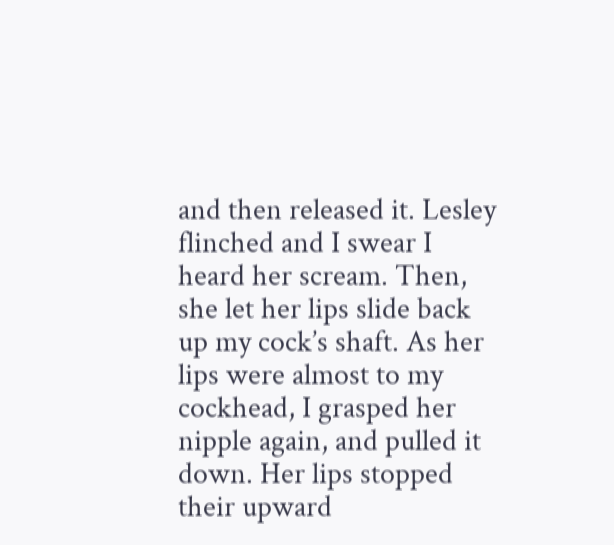and then released it. Lesley flinched and I swear I heard her scream. Then, she let her lips slide back up my cock’s shaft. As her lips were almost to my cockhead, I grasped her nipple again, and pulled it down. Her lips stopped their upward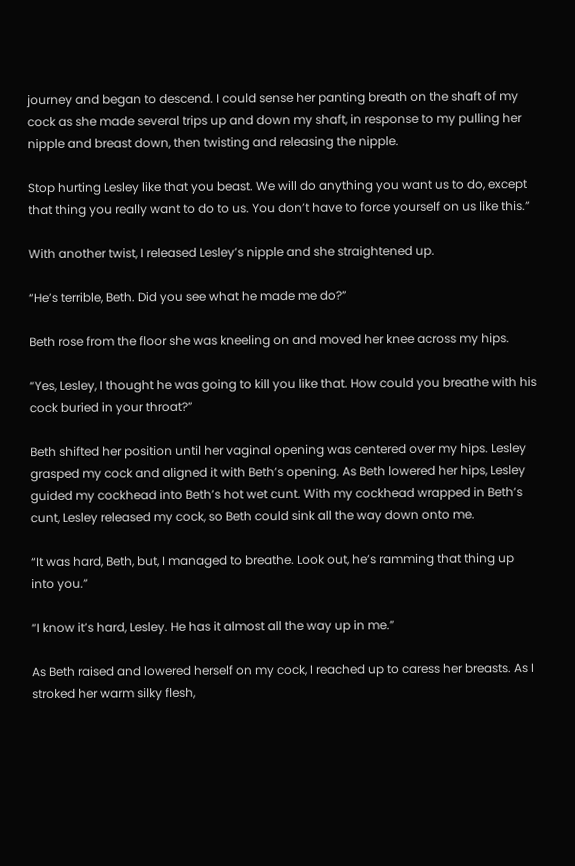journey and began to descend. I could sense her panting breath on the shaft of my cock as she made several trips up and down my shaft, in response to my pulling her nipple and breast down, then twisting and releasing the nipple.

Stop hurting Lesley like that you beast. We will do anything you want us to do, except that thing you really want to do to us. You don’t have to force yourself on us like this.”

With another twist, I released Lesley’s nipple and she straightened up.

“He’s terrible, Beth. Did you see what he made me do?”

Beth rose from the floor she was kneeling on and moved her knee across my hips.

“Yes, Lesley, I thought he was going to kill you like that. How could you breathe with his cock buried in your throat?”

Beth shifted her position until her vaginal opening was centered over my hips. Lesley grasped my cock and aligned it with Beth’s opening. As Beth lowered her hips, Lesley guided my cockhead into Beth’s hot wet cunt. With my cockhead wrapped in Beth’s cunt, Lesley released my cock, so Beth could sink all the way down onto me.

“It was hard, Beth, but, I managed to breathe. Look out, he’s ramming that thing up into you.”

“I know it’s hard, Lesley. He has it almost all the way up in me.”

As Beth raised and lowered herself on my cock, I reached up to caress her breasts. As I stroked her warm silky flesh,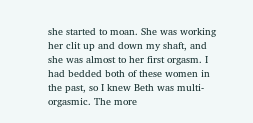she started to moan. She was working her clit up and down my shaft, and she was almost to her first orgasm. I had bedded both of these women in the past, so I knew Beth was multi-orgasmic. The more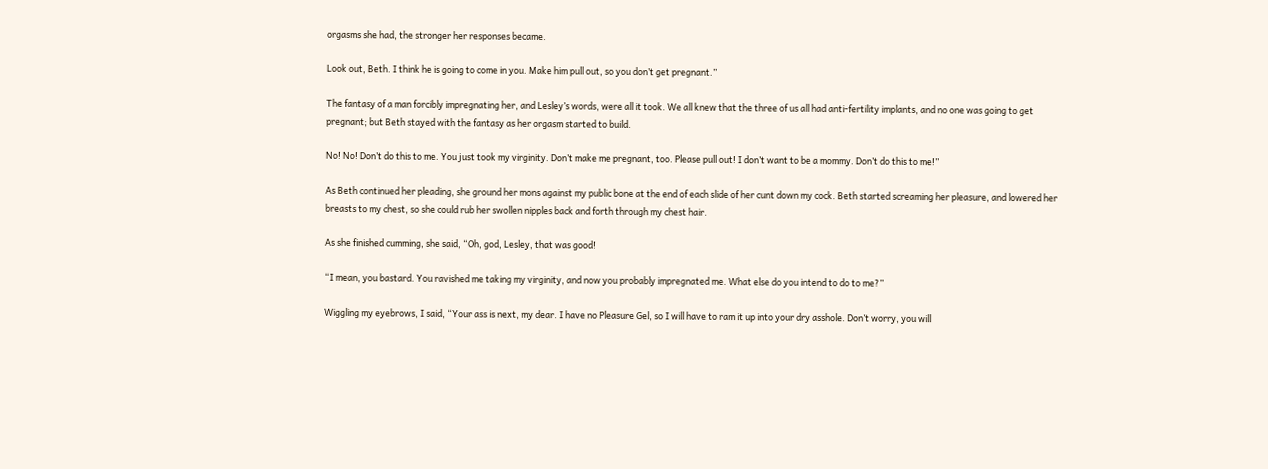orgasms she had, the stronger her responses became.

Look out, Beth. I think he is going to come in you. Make him pull out, so you don’t get pregnant.”

The fantasy of a man forcibly impregnating her, and Lesley’s words, were all it took. We all knew that the three of us all had anti-fertility implants, and no one was going to get pregnant; but Beth stayed with the fantasy as her orgasm started to build.

No! No! Don’t do this to me. You just took my virginity. Don’t make me pregnant, too. Please pull out! I don’t want to be a mommy. Don’t do this to me!”

As Beth continued her pleading, she ground her mons against my public bone at the end of each slide of her cunt down my cock. Beth started screaming her pleasure, and lowered her breasts to my chest, so she could rub her swollen nipples back and forth through my chest hair.

As she finished cumming, she said, “Oh, god, Lesley, that was good!

“I mean, you bastard. You ravished me taking my virginity, and now you probably impregnated me. What else do you intend to do to me?”

Wiggling my eyebrows, I said, “Your ass is next, my dear. I have no Pleasure Gel, so I will have to ram it up into your dry asshole. Don’t worry, you will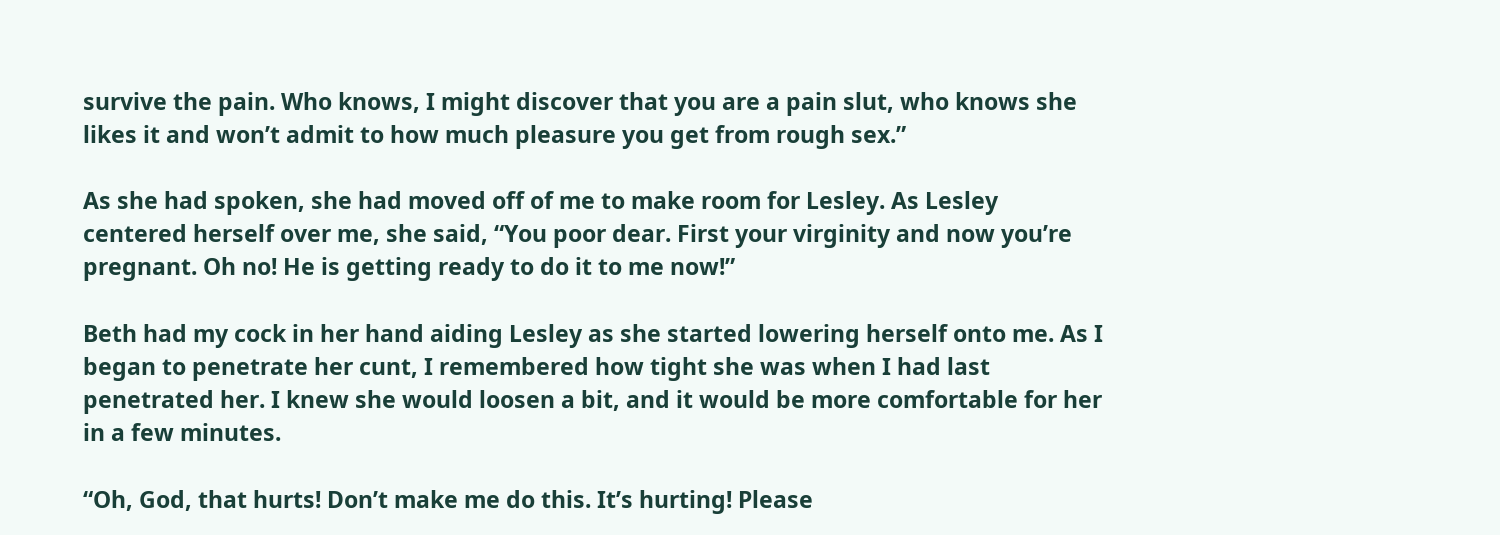survive the pain. Who knows, I might discover that you are a pain slut, who knows she likes it and won’t admit to how much pleasure you get from rough sex.”

As she had spoken, she had moved off of me to make room for Lesley. As Lesley centered herself over me, she said, “You poor dear. First your virginity and now you’re pregnant. Oh no! He is getting ready to do it to me now!”

Beth had my cock in her hand aiding Lesley as she started lowering herself onto me. As I began to penetrate her cunt, I remembered how tight she was when I had last penetrated her. I knew she would loosen a bit, and it would be more comfortable for her in a few minutes.

“Oh, God, that hurts! Don’t make me do this. It’s hurting! Please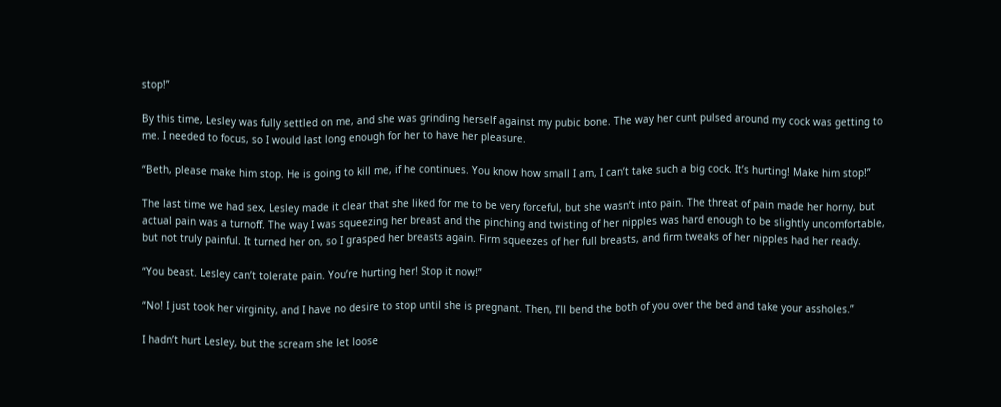stop!”

By this time, Lesley was fully settled on me, and she was grinding herself against my pubic bone. The way her cunt pulsed around my cock was getting to me. I needed to focus, so I would last long enough for her to have her pleasure.

“Beth, please make him stop. He is going to kill me, if he continues. You know how small I am, I can’t take such a big cock. It’s hurting! Make him stop!”

The last time we had sex, Lesley made it clear that she liked for me to be very forceful, but she wasn’t into pain. The threat of pain made her horny, but actual pain was a turnoff. The way I was squeezing her breast and the pinching and twisting of her nipples was hard enough to be slightly uncomfortable, but not truly painful. It turned her on, so I grasped her breasts again. Firm squeezes of her full breasts, and firm tweaks of her nipples had her ready.

“You beast. Lesley can’t tolerate pain. You’re hurting her! Stop it now!”

“No! I just took her virginity, and I have no desire to stop until she is pregnant. Then, I’ll bend the both of you over the bed and take your assholes.”

I hadn’t hurt Lesley, but the scream she let loose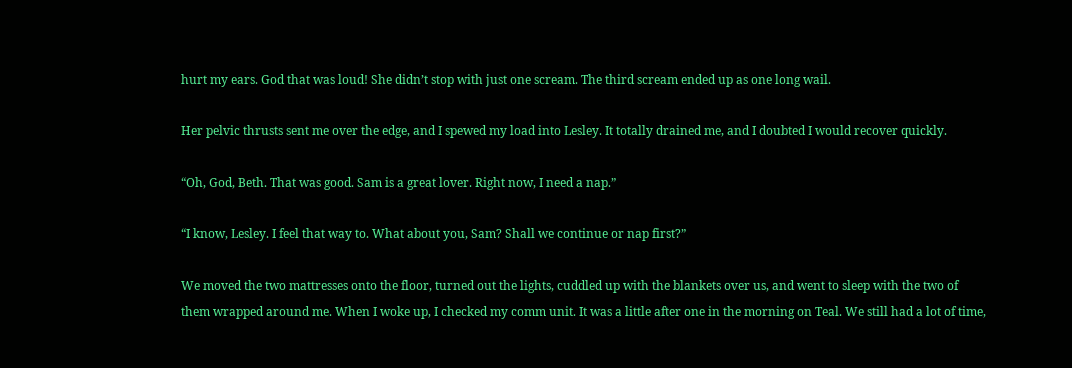hurt my ears. God that was loud! She didn’t stop with just one scream. The third scream ended up as one long wail.

Her pelvic thrusts sent me over the edge, and I spewed my load into Lesley. It totally drained me, and I doubted I would recover quickly.

“Oh, God, Beth. That was good. Sam is a great lover. Right now, I need a nap.”

“I know, Lesley. I feel that way to. What about you, Sam? Shall we continue or nap first?”

We moved the two mattresses onto the floor, turned out the lights, cuddled up with the blankets over us, and went to sleep with the two of them wrapped around me. When I woke up, I checked my comm unit. It was a little after one in the morning on Teal. We still had a lot of time,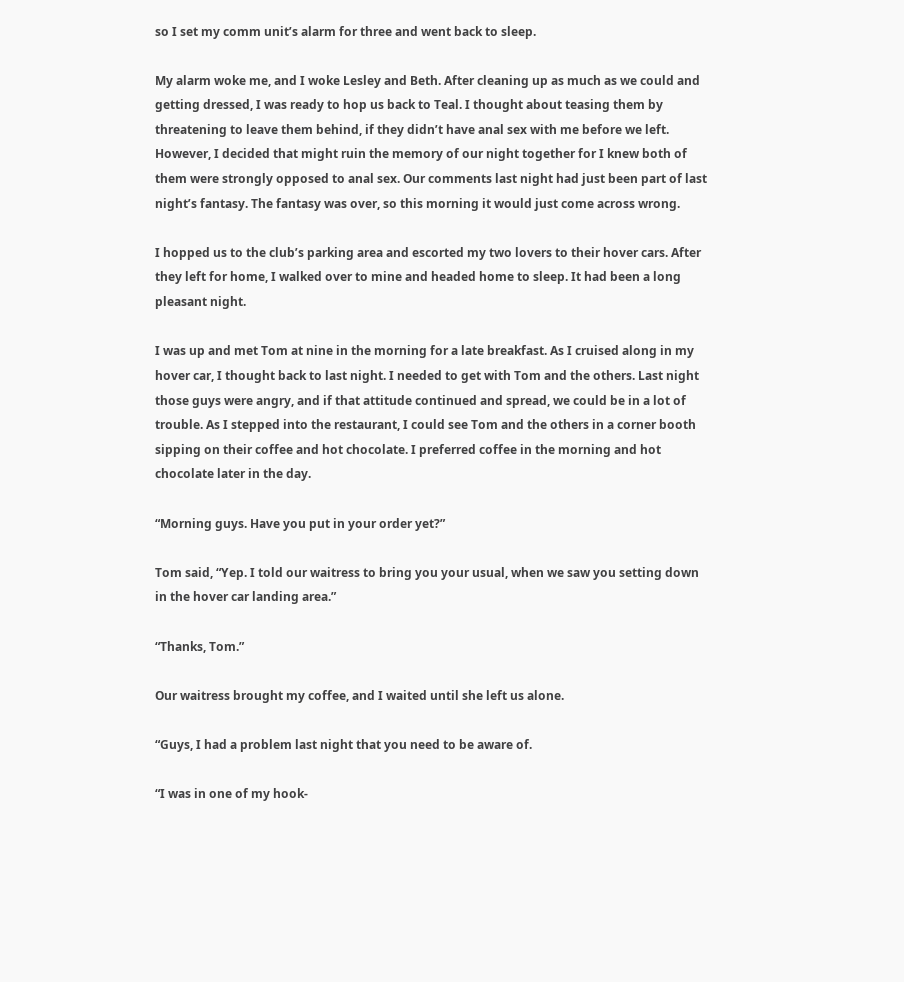so I set my comm unit’s alarm for three and went back to sleep.

My alarm woke me, and I woke Lesley and Beth. After cleaning up as much as we could and getting dressed, I was ready to hop us back to Teal. I thought about teasing them by threatening to leave them behind, if they didn’t have anal sex with me before we left. However, I decided that might ruin the memory of our night together for I knew both of them were strongly opposed to anal sex. Our comments last night had just been part of last night’s fantasy. The fantasy was over, so this morning it would just come across wrong.

I hopped us to the club’s parking area and escorted my two lovers to their hover cars. After they left for home, I walked over to mine and headed home to sleep. It had been a long pleasant night.

I was up and met Tom at nine in the morning for a late breakfast. As I cruised along in my hover car, I thought back to last night. I needed to get with Tom and the others. Last night those guys were angry, and if that attitude continued and spread, we could be in a lot of trouble. As I stepped into the restaurant, I could see Tom and the others in a corner booth sipping on their coffee and hot chocolate. I preferred coffee in the morning and hot chocolate later in the day.

“Morning guys. Have you put in your order yet?”

Tom said, “Yep. I told our waitress to bring you your usual, when we saw you setting down in the hover car landing area.”

“Thanks, Tom.”

Our waitress brought my coffee, and I waited until she left us alone.

“Guys, I had a problem last night that you need to be aware of.

“I was in one of my hook-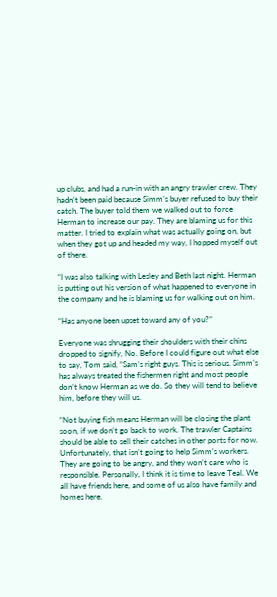up clubs, and had a run-in with an angry trawler crew. They hadn’t been paid because Simm’s buyer refused to buy their catch. The buyer told them we walked out to force Herman to increase our pay. They are blaming us for this matter. I tried to explain what was actually going on, but when they got up and headed my way, I hopped myself out of there.

“I was also talking with Lesley and Beth last night. Herman is putting out his version of what happened to everyone in the company and he is blaming us for walking out on him.

“Has anyone been upset toward any of you?”

Everyone was shrugging their shoulders with their chins dropped to signify, No. Before I could figure out what else to say, Tom said, “Sam’s right guys. This is serious. Simm’s has always treated the fishermen right and most people don’t know Herman as we do. So they will tend to believe him, before they will us.

“Not buying fish means Herman will be closing the plant soon, if we don’t go back to work. The trawler Captains should be able to sell their catches in other ports for now. Unfortunately, that isn’t going to help Simm’s workers. They are going to be angry, and they won’t care who is responsible. Personally, I think it is time to leave Teal. We all have friends here, and some of us also have family and homes here.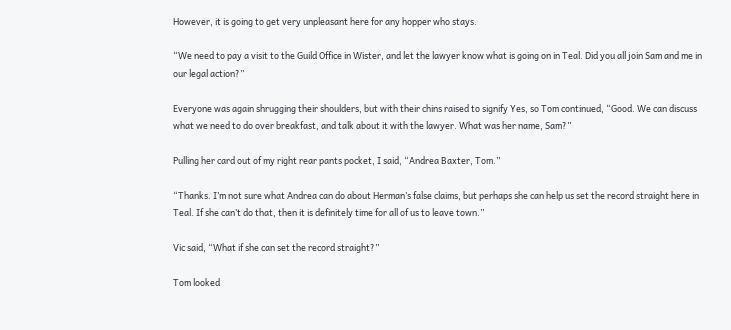However, it is going to get very unpleasant here for any hopper who stays.

“We need to pay a visit to the Guild Office in Wister, and let the lawyer know what is going on in Teal. Did you all join Sam and me in our legal action?”

Everyone was again shrugging their shoulders, but with their chins raised to signify Yes, so Tom continued, “Good. We can discuss what we need to do over breakfast, and talk about it with the lawyer. What was her name, Sam?”

Pulling her card out of my right rear pants pocket, I said, “Andrea Baxter, Tom.”

“Thanks. I’m not sure what Andrea can do about Herman’s false claims, but perhaps she can help us set the record straight here in Teal. If she can’t do that, then it is definitely time for all of us to leave town.”

Vic said, “What if she can set the record straight?”

Tom looked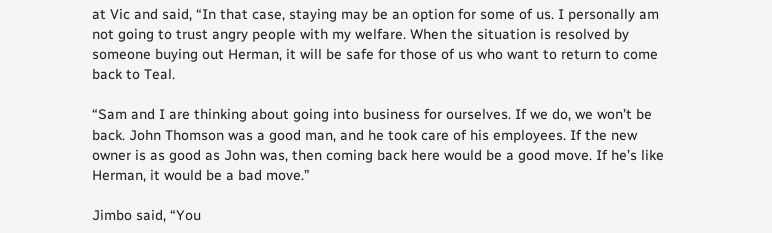at Vic and said, “In that case, staying may be an option for some of us. I personally am not going to trust angry people with my welfare. When the situation is resolved by someone buying out Herman, it will be safe for those of us who want to return to come back to Teal.

“Sam and I are thinking about going into business for ourselves. If we do, we won’t be back. John Thomson was a good man, and he took care of his employees. If the new owner is as good as John was, then coming back here would be a good move. If he’s like Herman, it would be a bad move.”

Jimbo said, “You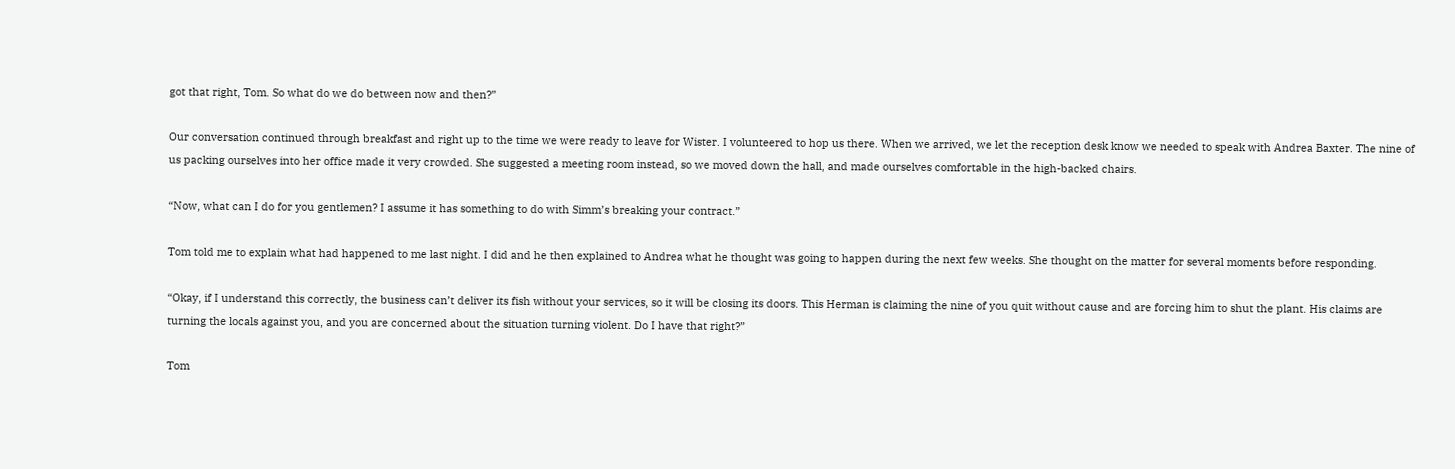got that right, Tom. So what do we do between now and then?”

Our conversation continued through breakfast and right up to the time we were ready to leave for Wister. I volunteered to hop us there. When we arrived, we let the reception desk know we needed to speak with Andrea Baxter. The nine of us packing ourselves into her office made it very crowded. She suggested a meeting room instead, so we moved down the hall, and made ourselves comfortable in the high-backed chairs.

“Now, what can I do for you gentlemen? I assume it has something to do with Simm’s breaking your contract.”

Tom told me to explain what had happened to me last night. I did and he then explained to Andrea what he thought was going to happen during the next few weeks. She thought on the matter for several moments before responding.

“Okay, if I understand this correctly, the business can’t deliver its fish without your services, so it will be closing its doors. This Herman is claiming the nine of you quit without cause and are forcing him to shut the plant. His claims are turning the locals against you, and you are concerned about the situation turning violent. Do I have that right?”

Tom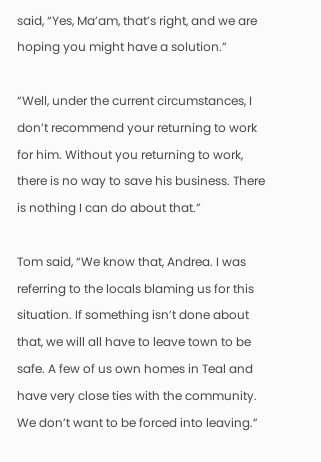said, “Yes, Ma’am, that’s right, and we are hoping you might have a solution.”

“Well, under the current circumstances, I don’t recommend your returning to work for him. Without you returning to work, there is no way to save his business. There is nothing I can do about that.”

Tom said, “We know that, Andrea. I was referring to the locals blaming us for this situation. If something isn’t done about that, we will all have to leave town to be safe. A few of us own homes in Teal and have very close ties with the community. We don’t want to be forced into leaving.”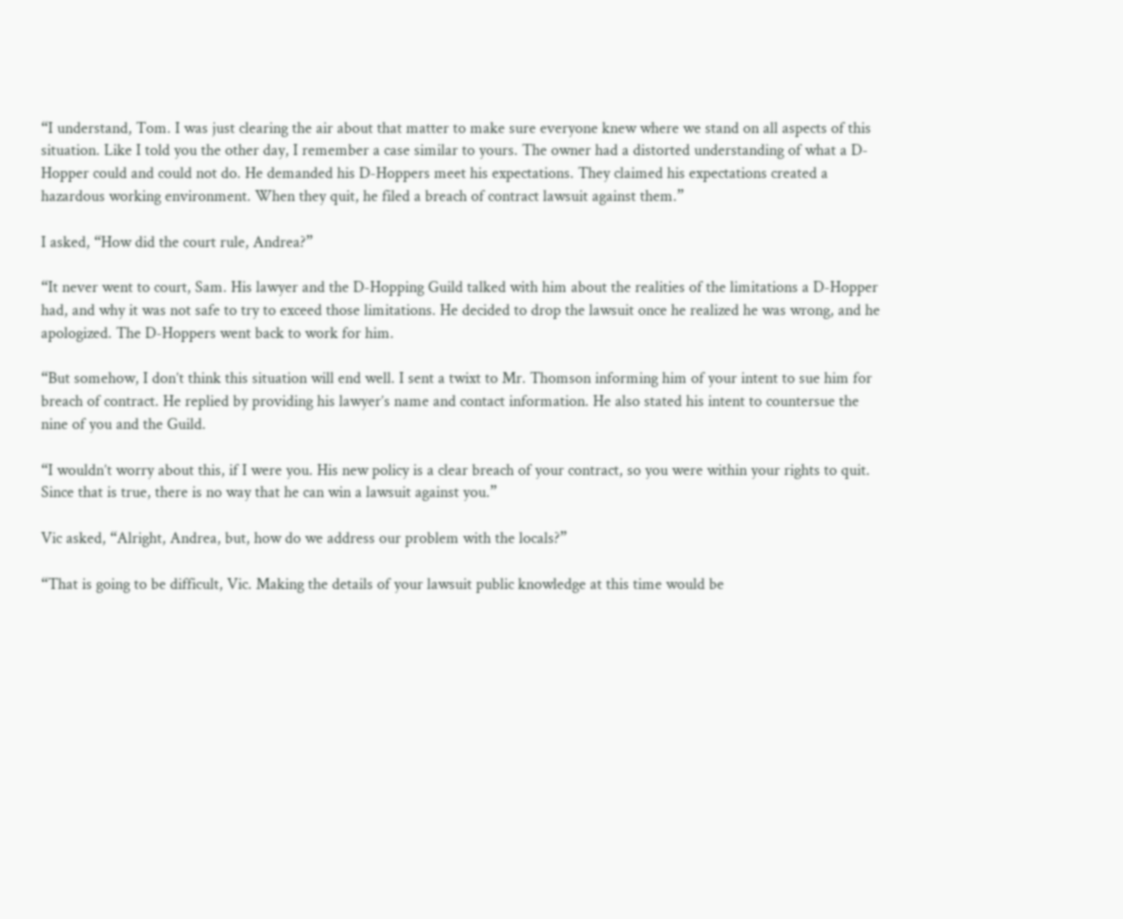“I understand, Tom. I was just clearing the air about that matter to make sure everyone knew where we stand on all aspects of this situation. Like I told you the other day, I remember a case similar to yours. The owner had a distorted understanding of what a D-Hopper could and could not do. He demanded his D-Hoppers meet his expectations. They claimed his expectations created a hazardous working environment. When they quit, he filed a breach of contract lawsuit against them.”

I asked, “How did the court rule, Andrea?”

“It never went to court, Sam. His lawyer and the D-Hopping Guild talked with him about the realities of the limitations a D-Hopper had, and why it was not safe to try to exceed those limitations. He decided to drop the lawsuit once he realized he was wrong, and he apologized. The D-Hoppers went back to work for him.

“But somehow, I don’t think this situation will end well. I sent a twixt to Mr. Thomson informing him of your intent to sue him for breach of contract. He replied by providing his lawyer’s name and contact information. He also stated his intent to countersue the nine of you and the Guild.

“I wouldn’t worry about this, if I were you. His new policy is a clear breach of your contract, so you were within your rights to quit. Since that is true, there is no way that he can win a lawsuit against you.”

Vic asked, “Alright, Andrea, but, how do we address our problem with the locals?”

“That is going to be difficult, Vic. Making the details of your lawsuit public knowledge at this time would be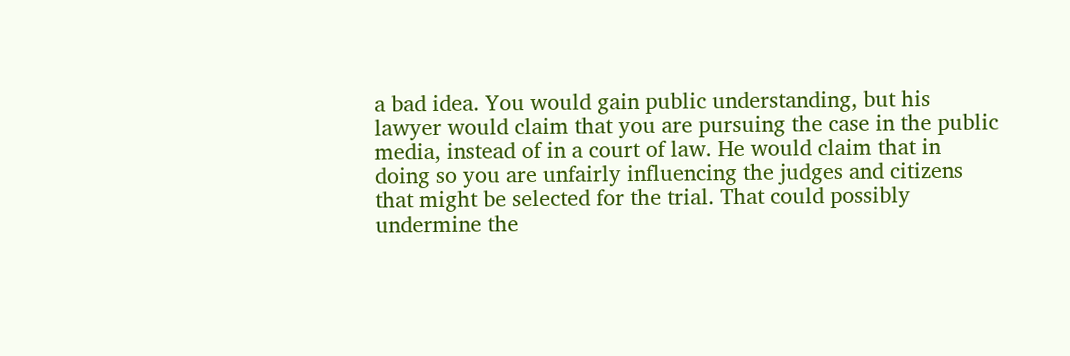a bad idea. You would gain public understanding, but his lawyer would claim that you are pursuing the case in the public media, instead of in a court of law. He would claim that in doing so you are unfairly influencing the judges and citizens that might be selected for the trial. That could possibly undermine the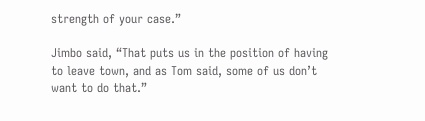strength of your case.”

Jimbo said, “That puts us in the position of having to leave town, and as Tom said, some of us don’t want to do that.”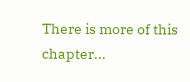There is more of this chapter...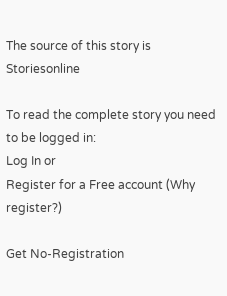The source of this story is Storiesonline

To read the complete story you need to be logged in:
Log In or
Register for a Free account (Why register?)

Get No-Registration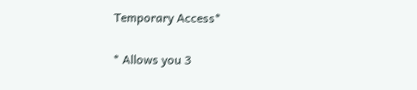Temporary Access*

* Allows you 3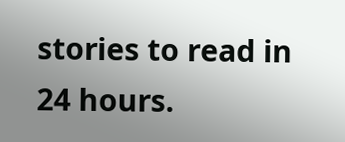stories to read in 24 hours.